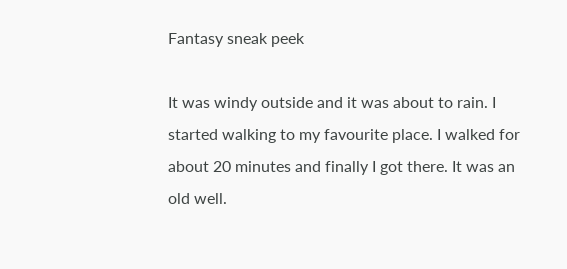Fantasy sneak peek

It was windy outside and it was about to rain. I started walking to my favourite place. I walked for about 20 minutes and finally I got there. It was an old well.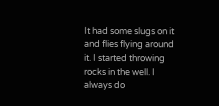It had some slugs on it and flies flying around it. I started throwing rocks in the well. I always do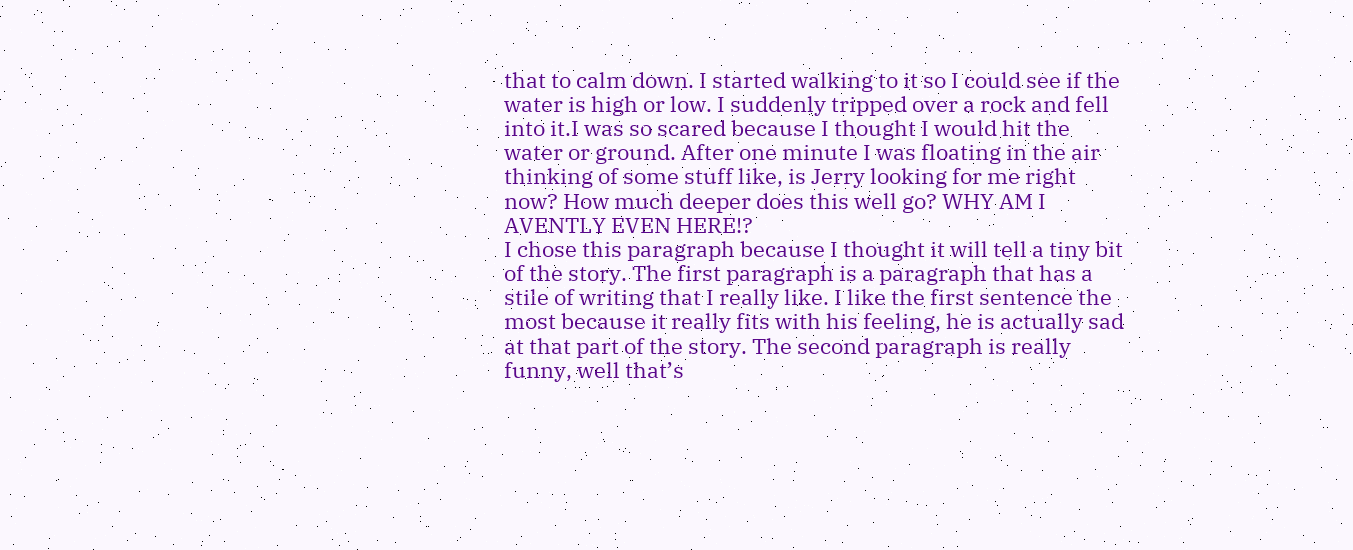that to calm down. I started walking to it so I could see if the water is high or low. I suddenly tripped over a rock and fell into it.I was so scared because I thought I would hit the water or ground. After one minute I was floating in the air thinking of some stuff like, is Jerry looking for me right now? How much deeper does this well go? WHY AM I AVENTLY EVEN HERE!?
I chose this paragraph because I thought it will tell a tiny bit of the story. The first paragraph is a paragraph that has a stile of writing that I really like. I like the first sentence the most because it really fits with his feeling, he is actually sad at that part of the story. The second paragraph is really funny, well that’s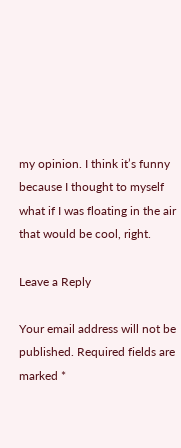my opinion. I think it’s funny because I thought to myself what if I was floating in the air that would be cool, right.

Leave a Reply

Your email address will not be published. Required fields are marked *